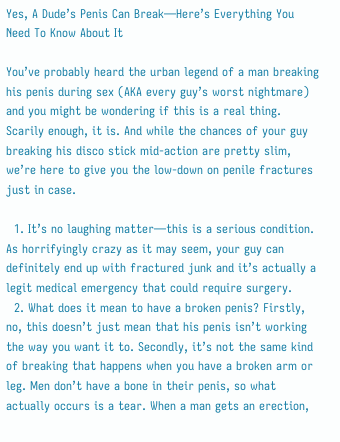Yes, A Dude’s Penis Can Break—Here’s Everything You Need To Know About It

You’ve probably heard the urban legend of a man breaking his penis during sex (AKA every guy’s worst nightmare) and you might be wondering if this is a real thing. Scarily enough, it is. And while the chances of your guy breaking his disco stick mid-action are pretty slim, we’re here to give you the low-down on penile fractures just in case.

  1. It’s no laughing matter—this is a serious condition. As horrifyingly crazy as it may seem, your guy can definitely end up with fractured junk and it’s actually a legit medical emergency that could require surgery.
  2. What does it mean to have a broken penis? Firstly, no, this doesn’t just mean that his penis isn’t working the way you want it to. Secondly, it’s not the same kind of breaking that happens when you have a broken arm or leg. Men don’t have a bone in their penis, so what actually occurs is a tear. When a man gets an erection,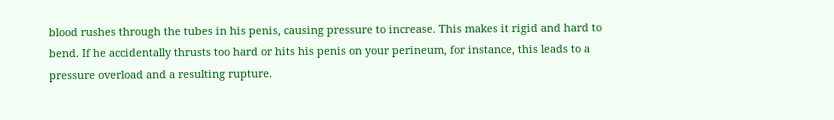blood rushes through the tubes in his penis, causing pressure to increase. This makes it rigid and hard to bend. If he accidentally thrusts too hard or hits his penis on your perineum, for instance, this leads to a pressure overload and a resulting rupture.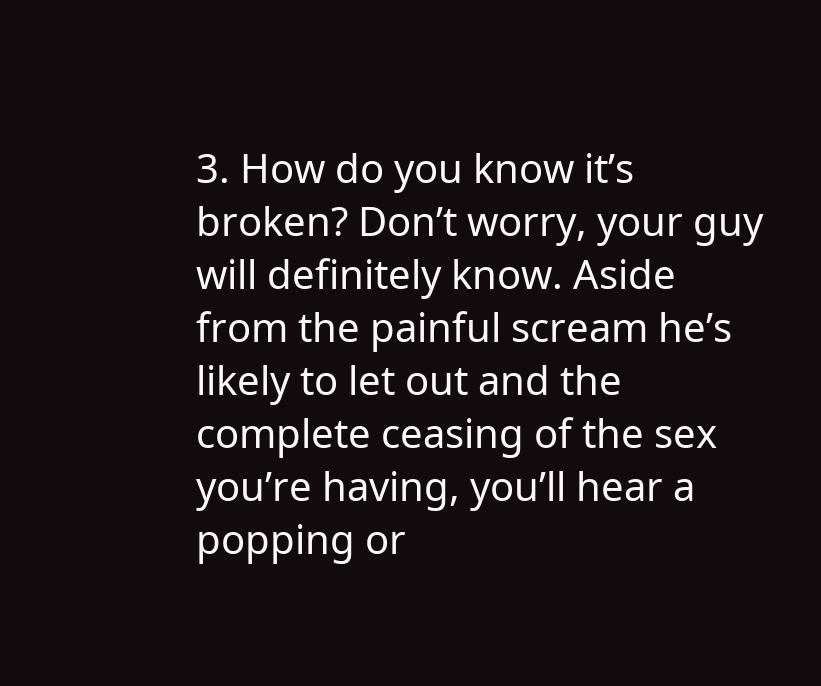3. How do you know it’s broken? Don’t worry, your guy will definitely know. Aside from the painful scream he’s likely to let out and the complete ceasing of the sex you’re having, you’ll hear a popping or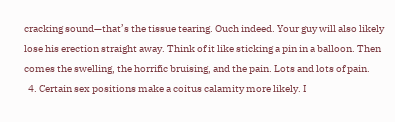cracking sound—that’s the tissue tearing. Ouch indeed. Your guy will also likely lose his erection straight away. Think of it like sticking a pin in a balloon. Then comes the swelling, the horrific bruising, and the pain. Lots and lots of pain.
  4. Certain sex positions make a coitus calamity more likely. I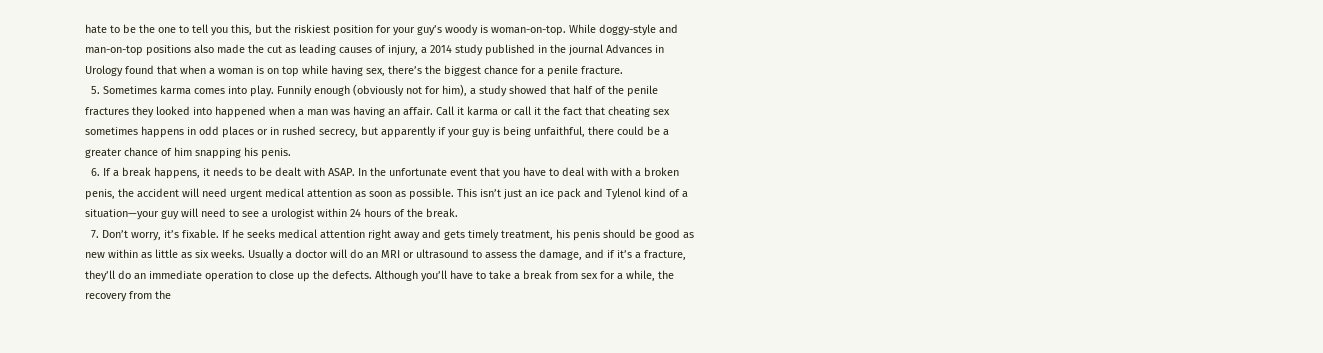hate to be the one to tell you this, but the riskiest position for your guy’s woody is woman-on-top. While doggy-style and man-on-top positions also made the cut as leading causes of injury, a 2014 study published in the journal Advances in Urology found that when a woman is on top while having sex, there’s the biggest chance for a penile fracture.
  5. Sometimes karma comes into play. Funnily enough (obviously not for him), a study showed that half of the penile fractures they looked into happened when a man was having an affair. Call it karma or call it the fact that cheating sex sometimes happens in odd places or in rushed secrecy, but apparently if your guy is being unfaithful, there could be a greater chance of him snapping his penis.
  6. If a break happens, it needs to be dealt with ASAP. In the unfortunate event that you have to deal with with a broken penis, the accident will need urgent medical attention as soon as possible. This isn’t just an ice pack and Tylenol kind of a situation—your guy will need to see a urologist within 24 hours of the break.
  7. Don’t worry, it’s fixable. If he seeks medical attention right away and gets timely treatment, his penis should be good as new within as little as six weeks. Usually a doctor will do an MRI or ultrasound to assess the damage, and if it’s a fracture, they’ll do an immediate operation to close up the defects. Although you’ll have to take a break from sex for a while, the recovery from the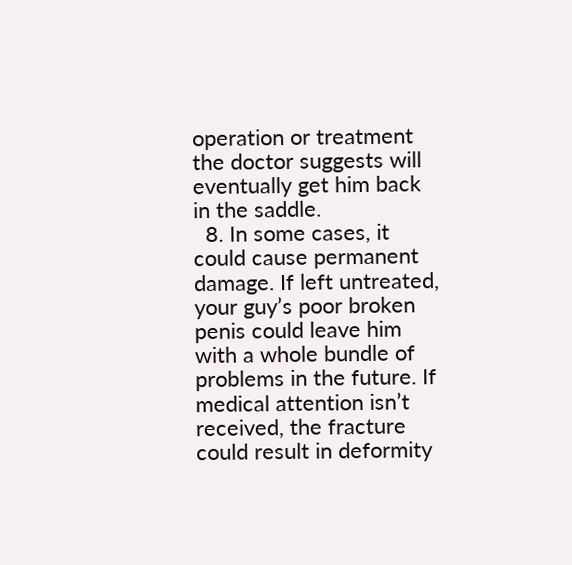operation or treatment the doctor suggests will eventually get him back in the saddle.
  8. In some cases, it could cause permanent damage. If left untreated, your guy’s poor broken penis could leave him with a whole bundle of problems in the future. If medical attention isn’t received, the fracture could result in deformity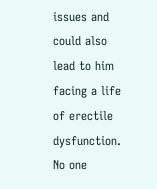issues and could also lead to him facing a life of erectile dysfunction. No one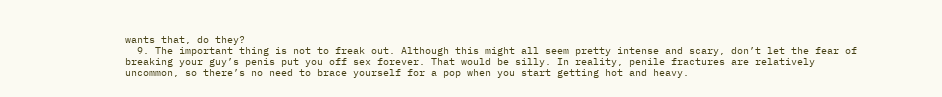wants that, do they?
  9. The important thing is not to freak out. Although this might all seem pretty intense and scary, don’t let the fear of breaking your guy’s penis put you off sex forever. That would be silly. In reality, penile fractures are relatively uncommon, so there’s no need to brace yourself for a pop when you start getting hot and heavy.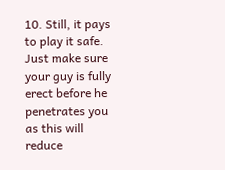10. Still, it pays to play it safe. Just make sure your guy is fully erect before he penetrates you as this will reduce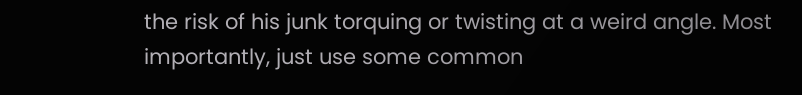the risk of his junk torquing or twisting at a weird angle. Most importantly, just use some common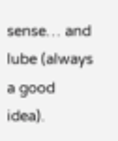sense… and lube (always a good idea).